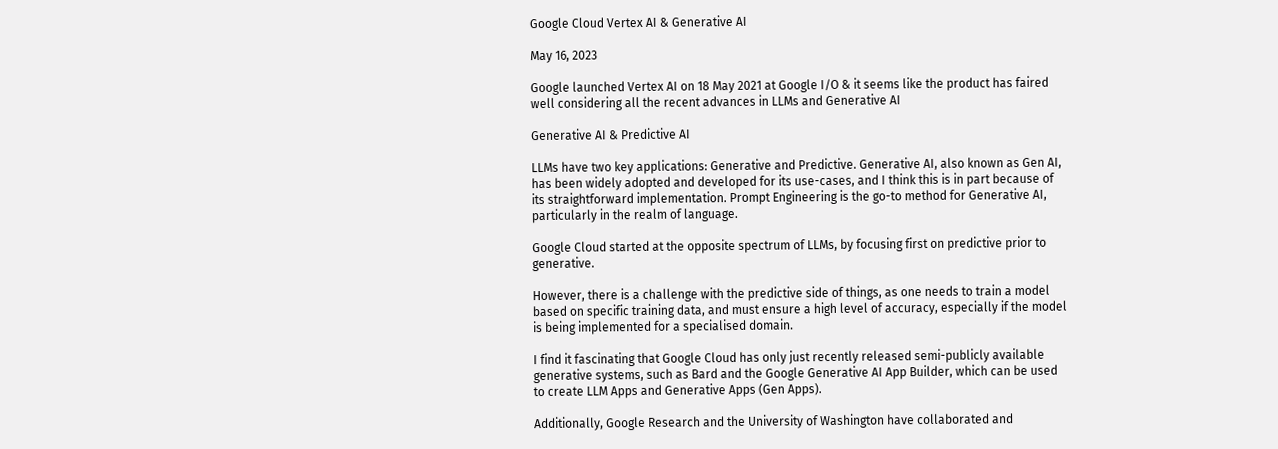Google Cloud Vertex AI & Generative AI

May 16, 2023

Google launched Vertex AI on 18 May 2021 at Google I/O & it seems like the product has faired well considering all the recent advances in LLMs and Generative AI

Generative AI & Predictive AI

LLMs have two key applications: Generative and Predictive. Generative AI, also known as Gen AI, has been widely adopted and developed for its use-cases, and I think this is in part because of its straightforward implementation. Prompt Engineering is the go-to method for Generative AI, particularly in the realm of language.

Google Cloud started at the opposite spectrum of LLMs, by focusing first on predictive prior to generative.

However, there is a challenge with the predictive side of things, as one needs to train a model based on specific training data, and must ensure a high level of accuracy, especially if the model is being implemented for a specialised domain.

I find it fascinating that Google Cloud has only just recently released semi-publicly available generative systems, such as Bard and the Google Generative AI App Builder, which can be used to create LLM Apps and Generative Apps (Gen Apps).

Additionally, Google Research and the University of Washington have collaborated and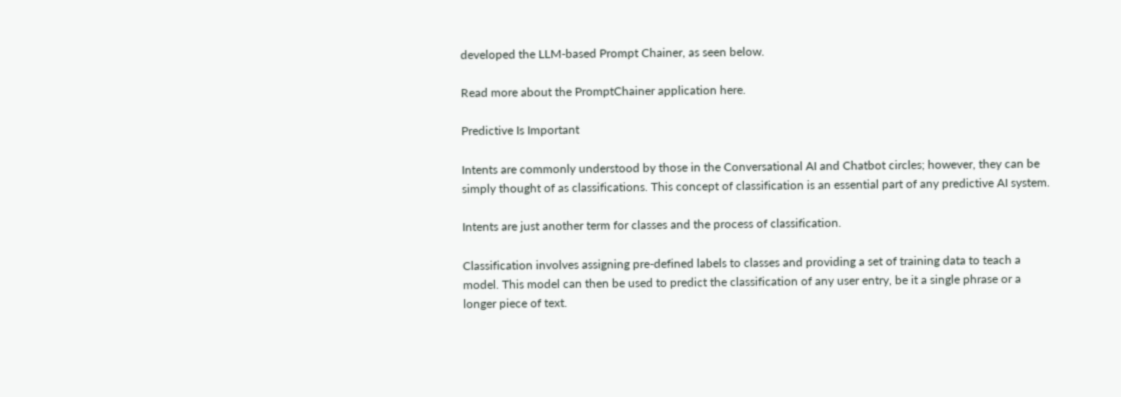developed the LLM-based Prompt Chainer, as seen below.

Read more about the PromptChainer application here.

Predictive Is Important

Intents are commonly understood by those in the Conversational AI and Chatbot circles; however, they can be simply thought of as classifications. This concept of classification is an essential part of any predictive AI system.

Intents are just another term for classes and the process of classification.

Classification involves assigning pre-defined labels to classes and providing a set of training data to teach a model. This model can then be used to predict the classification of any user entry, be it a single phrase or a longer piece of text.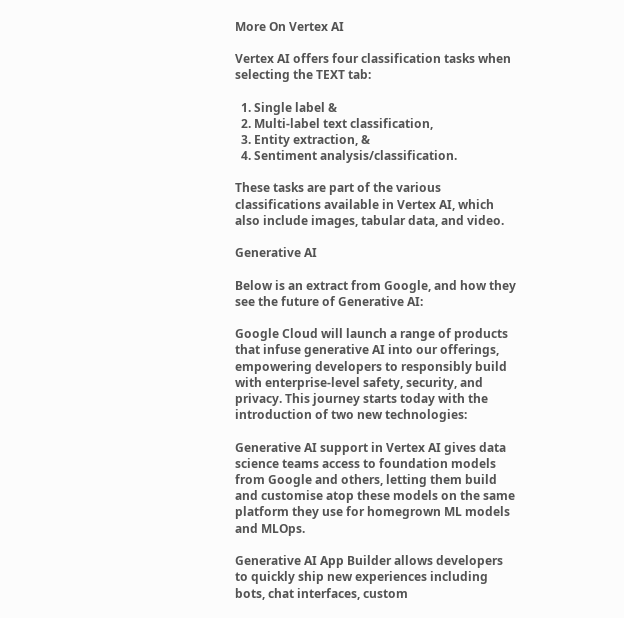More On Vertex AI

Vertex AI offers four classification tasks when selecting the TEXT tab:

  1. Single label &
  2. Multi-label text classification,
  3. Entity extraction, &
  4. Sentiment analysis/classification.

These tasks are part of the various classifications available in Vertex AI, which also include images, tabular data, and video.

Generative AI

Below is an extract from Google, and how they see the future of Generative AI:

Google Cloud will launch a range of products that infuse generative AI into our offerings, empowering developers to responsibly build with enterprise-level safety, security, and privacy. This journey starts today with the introduction of two new technologies:

Generative AI support in Vertex AI gives data science teams access to foundation models from Google and others, letting them build and customise atop these models on the same platform they use for homegrown ML models and MLOps.

Generative AI App Builder allows developers to quickly ship new experiences including bots, chat interfaces, custom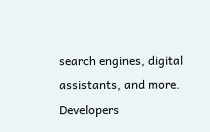search engines, digital assistants, and more. Developers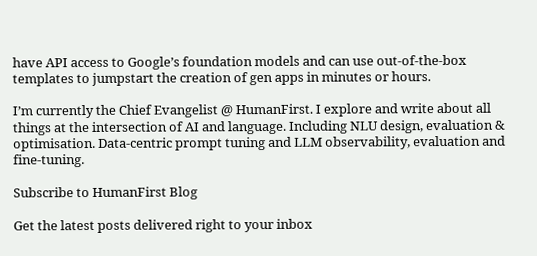have API access to Google’s foundation models and can use out-of-the-box templates to jumpstart the creation of gen apps in minutes or hours.

I’m currently the Chief Evangelist @ HumanFirst. I explore and write about all things at the intersection of AI and language. Including NLU design, evaluation & optimisation. Data-centric prompt tuning and LLM observability, evaluation and fine-tuning.

Subscribe to HumanFirst Blog

Get the latest posts delivered right to your inbox